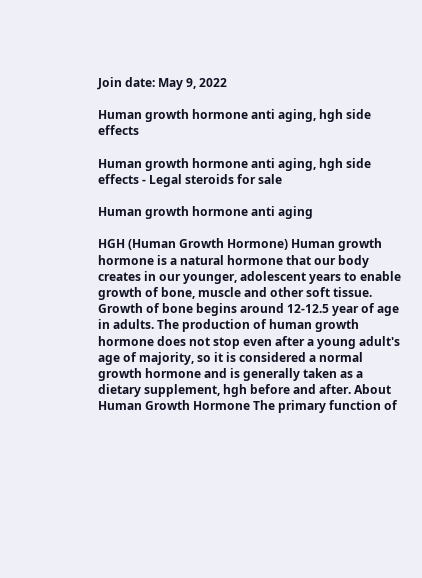Join date: May 9, 2022

Human growth hormone anti aging, hgh side effects

Human growth hormone anti aging, hgh side effects - Legal steroids for sale

Human growth hormone anti aging

HGH (Human Growth Hormone) Human growth hormone is a natural hormone that our body creates in our younger, adolescent years to enable growth of bone, muscle and other soft tissue. Growth of bone begins around 12-12.5 year of age in adults. The production of human growth hormone does not stop even after a young adult's age of majority, so it is considered a normal growth hormone and is generally taken as a dietary supplement, hgh before and after. About Human Growth Hormone The primary function of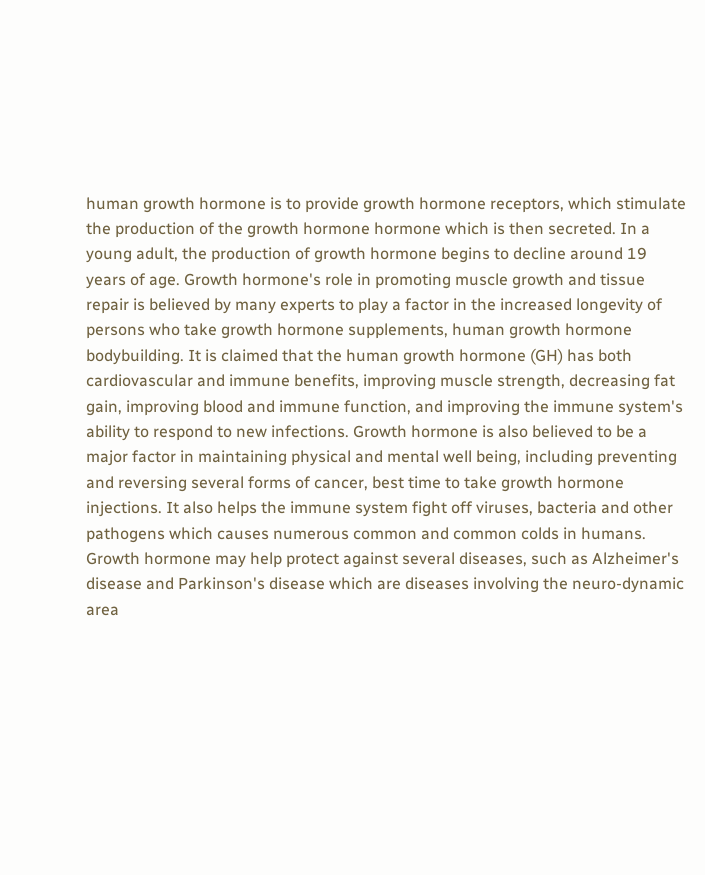human growth hormone is to provide growth hormone receptors, which stimulate the production of the growth hormone hormone which is then secreted. In a young adult, the production of growth hormone begins to decline around 19 years of age. Growth hormone's role in promoting muscle growth and tissue repair is believed by many experts to play a factor in the increased longevity of persons who take growth hormone supplements, human growth hormone bodybuilding. It is claimed that the human growth hormone (GH) has both cardiovascular and immune benefits, improving muscle strength, decreasing fat gain, improving blood and immune function, and improving the immune system's ability to respond to new infections. Growth hormone is also believed to be a major factor in maintaining physical and mental well being, including preventing and reversing several forms of cancer, best time to take growth hormone injections. It also helps the immune system fight off viruses, bacteria and other pathogens which causes numerous common and common colds in humans. Growth hormone may help protect against several diseases, such as Alzheimer's disease and Parkinson's disease which are diseases involving the neuro-dynamic area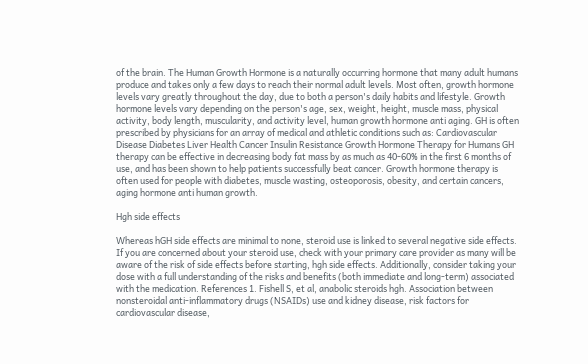of the brain. The Human Growth Hormone is a naturally occurring hormone that many adult humans produce and takes only a few days to reach their normal adult levels. Most often, growth hormone levels vary greatly throughout the day, due to both a person's daily habits and lifestyle. Growth hormone levels vary depending on the person's age, sex, weight, height, muscle mass, physical activity, body length, muscularity, and activity level, human growth hormone anti aging. GH is often prescribed by physicians for an array of medical and athletic conditions such as: Cardiovascular Disease Diabetes Liver Health Cancer Insulin Resistance Growth Hormone Therapy for Humans GH therapy can be effective in decreasing body fat mass by as much as 40-60% in the first 6 months of use, and has been shown to help patients successfully beat cancer. Growth hormone therapy is often used for people with diabetes, muscle wasting, osteoporosis, obesity, and certain cancers, aging hormone anti human growth.

Hgh side effects

Whereas hGH side effects are minimal to none, steroid use is linked to several negative side effects. If you are concerned about your steroid use, check with your primary care provider as many will be aware of the risk of side effects before starting, hgh side effects. Additionally, consider taking your dose with a full understanding of the risks and benefits (both immediate and long-term) associated with the medication. References 1. Fishell S, et al, anabolic steroids hgh. Association between nonsteroidal anti-inflammatory drugs (NSAIDs) use and kidney disease, risk factors for cardiovascular disease,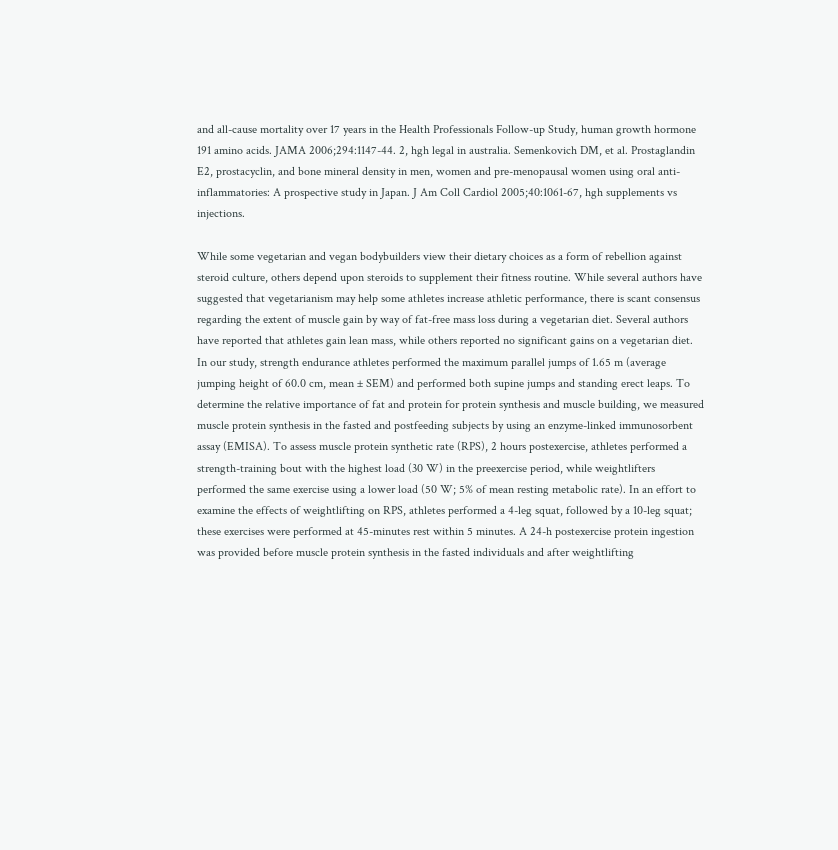and all-cause mortality over 17 years in the Health Professionals Follow-up Study, human growth hormone 191 amino acids. JAMA 2006;294:1147-44. 2, hgh legal in australia. Semenkovich DM, et al. Prostaglandin E2, prostacyclin, and bone mineral density in men, women and pre-menopausal women using oral anti-inflammatories: A prospective study in Japan. J Am Coll Cardiol 2005;40:1061-67, hgh supplements vs injections.

While some vegetarian and vegan bodybuilders view their dietary choices as a form of rebellion against steroid culture, others depend upon steroids to supplement their fitness routine. While several authors have suggested that vegetarianism may help some athletes increase athletic performance, there is scant consensus regarding the extent of muscle gain by way of fat-free mass loss during a vegetarian diet. Several authors have reported that athletes gain lean mass, while others reported no significant gains on a vegetarian diet. In our study, strength endurance athletes performed the maximum parallel jumps of 1.65 m (average jumping height of 60.0 cm, mean ± SEM) and performed both supine jumps and standing erect leaps. To determine the relative importance of fat and protein for protein synthesis and muscle building, we measured muscle protein synthesis in the fasted and postfeeding subjects by using an enzyme-linked immunosorbent assay (EMISA). To assess muscle protein synthetic rate (RPS), 2 hours postexercise, athletes performed a strength-training bout with the highest load (30 W) in the preexercise period, while weightlifters performed the same exercise using a lower load (50 W; 5% of mean resting metabolic rate). In an effort to examine the effects of weightlifting on RPS, athletes performed a 4-leg squat, followed by a 10-leg squat; these exercises were performed at 45-minutes rest within 5 minutes. A 24-h postexercise protein ingestion was provided before muscle protein synthesis in the fasted individuals and after weightlifting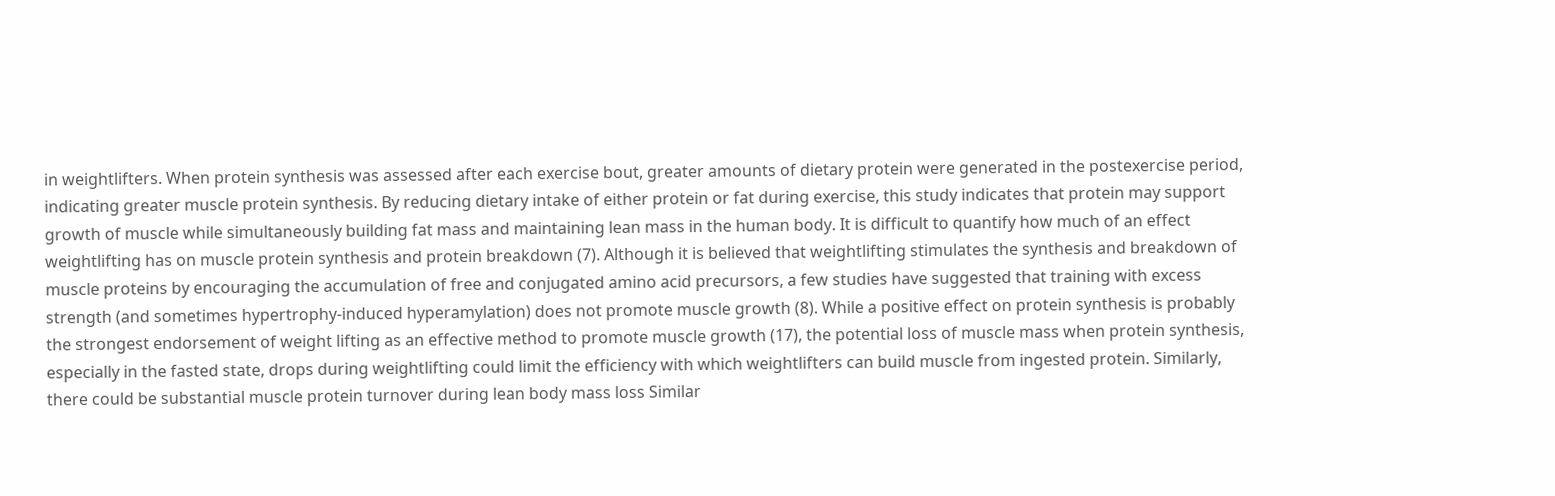in weightlifters. When protein synthesis was assessed after each exercise bout, greater amounts of dietary protein were generated in the postexercise period, indicating greater muscle protein synthesis. By reducing dietary intake of either protein or fat during exercise, this study indicates that protein may support growth of muscle while simultaneously building fat mass and maintaining lean mass in the human body. It is difficult to quantify how much of an effect weightlifting has on muscle protein synthesis and protein breakdown (7). Although it is believed that weightlifting stimulates the synthesis and breakdown of muscle proteins by encouraging the accumulation of free and conjugated amino acid precursors, a few studies have suggested that training with excess strength (and sometimes hypertrophy-induced hyperamylation) does not promote muscle growth (8). While a positive effect on protein synthesis is probably the strongest endorsement of weight lifting as an effective method to promote muscle growth (17), the potential loss of muscle mass when protein synthesis, especially in the fasted state, drops during weightlifting could limit the efficiency with which weightlifters can build muscle from ingested protein. Similarly, there could be substantial muscle protein turnover during lean body mass loss Similar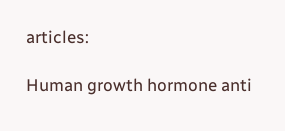articles:

Human growth hormone anti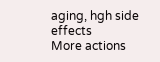aging, hgh side effects
More actions